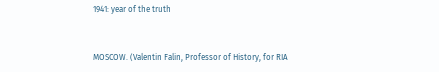1941: year of the truth


MOSCOW. (Valentin Falin, Professor of History, for RIA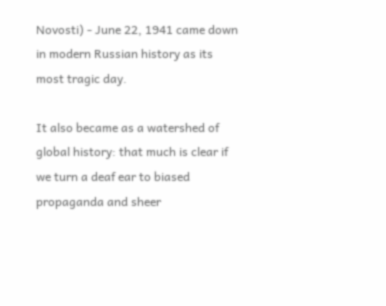Novosti) - June 22, 1941 came down in modern Russian history as its most tragic day.

It also became as a watershed of global history: that much is clear if we turn a deaf ear to biased propaganda and sheer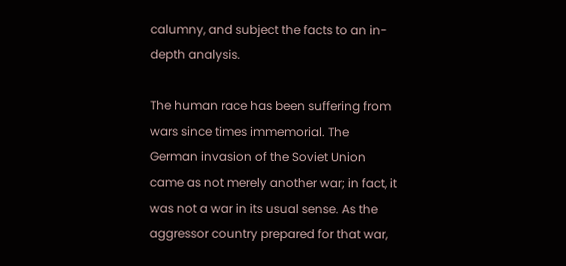calumny, and subject the facts to an in-depth analysis.

The human race has been suffering from wars since times immemorial. The German invasion of the Soviet Union came as not merely another war; in fact, it was not a war in its usual sense. As the aggressor country prepared for that war,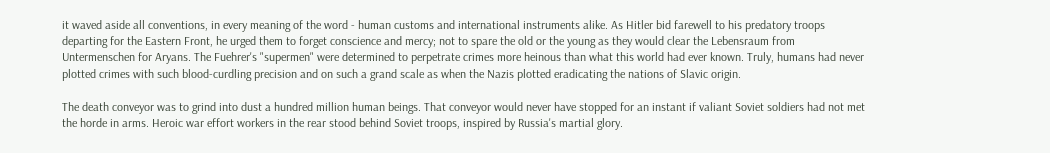it waved aside all conventions, in every meaning of the word - human customs and international instruments alike. As Hitler bid farewell to his predatory troops departing for the Eastern Front, he urged them to forget conscience and mercy; not to spare the old or the young as they would clear the Lebensraum from Untermenschen for Aryans. The Fuehrer's "supermen" were determined to perpetrate crimes more heinous than what this world had ever known. Truly, humans had never plotted crimes with such blood-curdling precision and on such a grand scale as when the Nazis plotted eradicating the nations of Slavic origin.

The death conveyor was to grind into dust a hundred million human beings. That conveyor would never have stopped for an instant if valiant Soviet soldiers had not met the horde in arms. Heroic war effort workers in the rear stood behind Soviet troops, inspired by Russia's martial glory.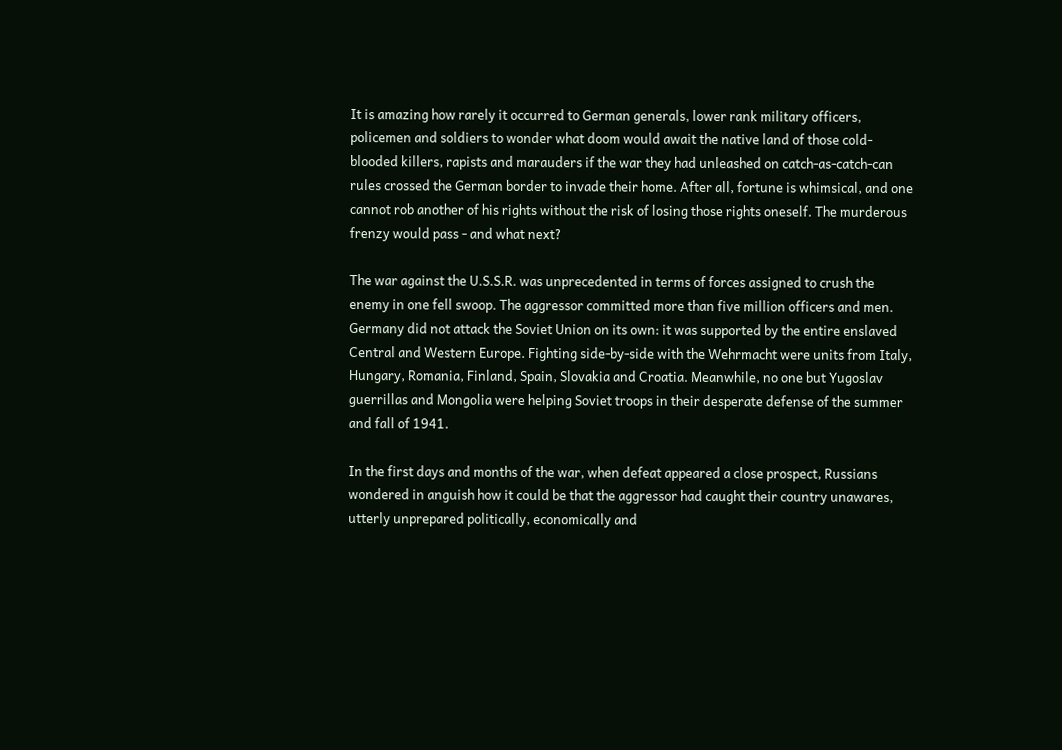It is amazing how rarely it occurred to German generals, lower rank military officers, policemen and soldiers to wonder what doom would await the native land of those cold-blooded killers, rapists and marauders if the war they had unleashed on catch-as-catch-can rules crossed the German border to invade their home. After all, fortune is whimsical, and one cannot rob another of his rights without the risk of losing those rights oneself. The murderous frenzy would pass - and what next?

The war against the U.S.S.R. was unprecedented in terms of forces assigned to crush the enemy in one fell swoop. The aggressor committed more than five million officers and men. Germany did not attack the Soviet Union on its own: it was supported by the entire enslaved Central and Western Europe. Fighting side-by-side with the Wehrmacht were units from Italy, Hungary, Romania, Finland, Spain, Slovakia and Croatia. Meanwhile, no one but Yugoslav guerrillas and Mongolia were helping Soviet troops in their desperate defense of the summer and fall of 1941.

In the first days and months of the war, when defeat appeared a close prospect, Russians wondered in anguish how it could be that the aggressor had caught their country unawares, utterly unprepared politically, economically and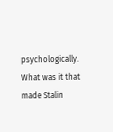psychologically. What was it that made Stalin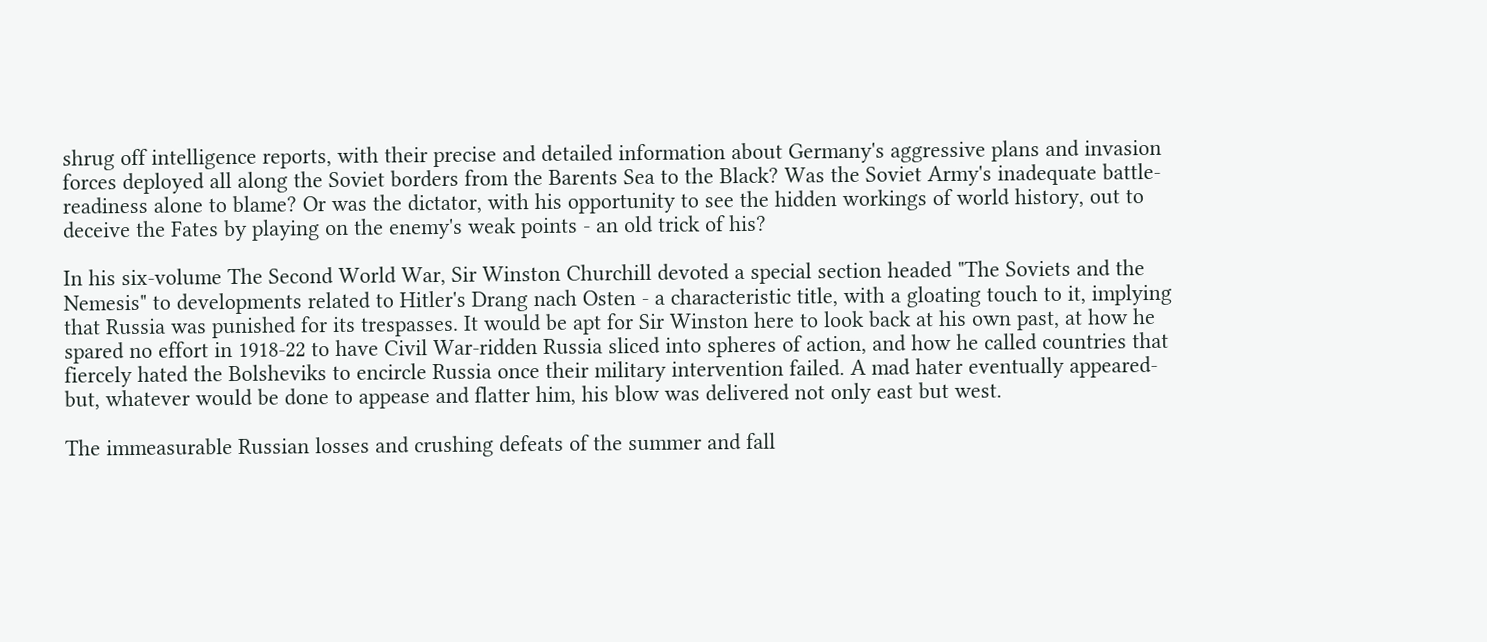shrug off intelligence reports, with their precise and detailed information about Germany's aggressive plans and invasion forces deployed all along the Soviet borders from the Barents Sea to the Black? Was the Soviet Army's inadequate battle-readiness alone to blame? Or was the dictator, with his opportunity to see the hidden workings of world history, out to deceive the Fates by playing on the enemy's weak points - an old trick of his?

In his six-volume The Second World War, Sir Winston Churchill devoted a special section headed "The Soviets and the Nemesis" to developments related to Hitler's Drang nach Osten - a characteristic title, with a gloating touch to it, implying that Russia was punished for its trespasses. It would be apt for Sir Winston here to look back at his own past, at how he spared no effort in 1918-22 to have Civil War-ridden Russia sliced into spheres of action, and how he called countries that fiercely hated the Bolsheviks to encircle Russia once their military intervention failed. A mad hater eventually appeared-but, whatever would be done to appease and flatter him, his blow was delivered not only east but west.

The immeasurable Russian losses and crushing defeats of the summer and fall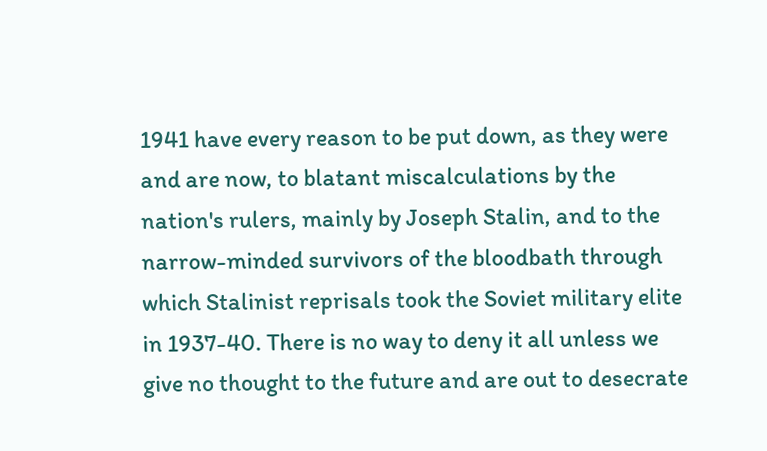1941 have every reason to be put down, as they were and are now, to blatant miscalculations by the nation's rulers, mainly by Joseph Stalin, and to the narrow-minded survivors of the bloodbath through which Stalinist reprisals took the Soviet military elite in 1937-40. There is no way to deny it all unless we give no thought to the future and are out to desecrate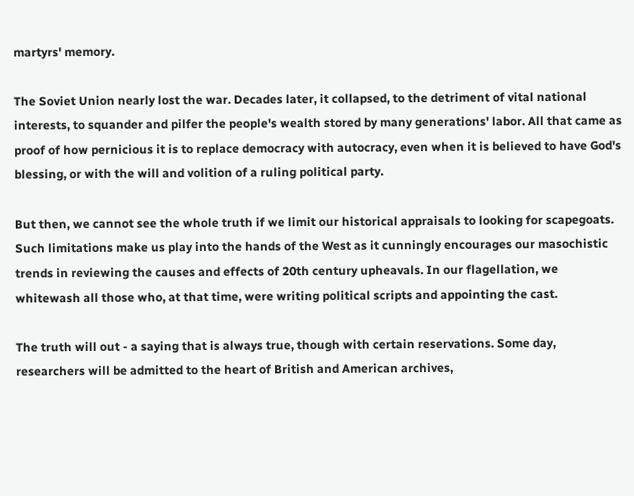martyrs' memory.

The Soviet Union nearly lost the war. Decades later, it collapsed, to the detriment of vital national interests, to squander and pilfer the people's wealth stored by many generations' labor. All that came as proof of how pernicious it is to replace democracy with autocracy, even when it is believed to have God's blessing, or with the will and volition of a ruling political party.

But then, we cannot see the whole truth if we limit our historical appraisals to looking for scapegoats. Such limitations make us play into the hands of the West as it cunningly encourages our masochistic trends in reviewing the causes and effects of 20th century upheavals. In our flagellation, we whitewash all those who, at that time, were writing political scripts and appointing the cast.

The truth will out - a saying that is always true, though with certain reservations. Some day, researchers will be admitted to the heart of British and American archives,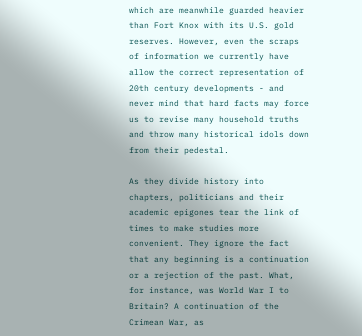which are meanwhile guarded heavier than Fort Knox with its U.S. gold reserves. However, even the scraps of information we currently have allow the correct representation of 20th century developments - and never mind that hard facts may force us to revise many household truths and throw many historical idols down from their pedestal.

As they divide history into chapters, politicians and their academic epigones tear the link of times to make studies more convenient. They ignore the fact that any beginning is a continuation or a rejection of the past. What, for instance, was World War I to Britain? A continuation of the Crimean War, as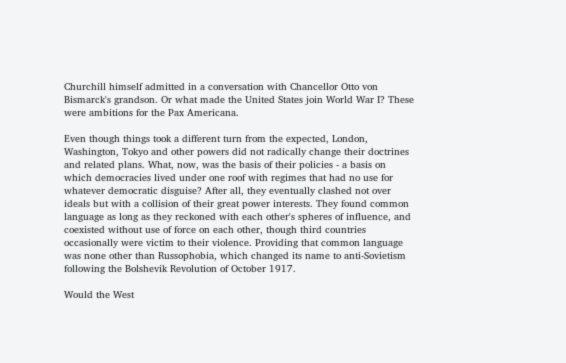Churchill himself admitted in a conversation with Chancellor Otto von Bismarck's grandson. Or what made the United States join World War I? These were ambitions for the Pax Americana.

Even though things took a different turn from the expected, London, Washington, Tokyo and other powers did not radically change their doctrines and related plans. What, now, was the basis of their policies - a basis on which democracies lived under one roof with regimes that had no use for whatever democratic disguise? After all, they eventually clashed not over ideals but with a collision of their great power interests. They found common language as long as they reckoned with each other's spheres of influence, and coexisted without use of force on each other, though third countries occasionally were victim to their violence. Providing that common language was none other than Russophobia, which changed its name to anti-Sovietism following the Bolshevik Revolution of October 1917.

Would the West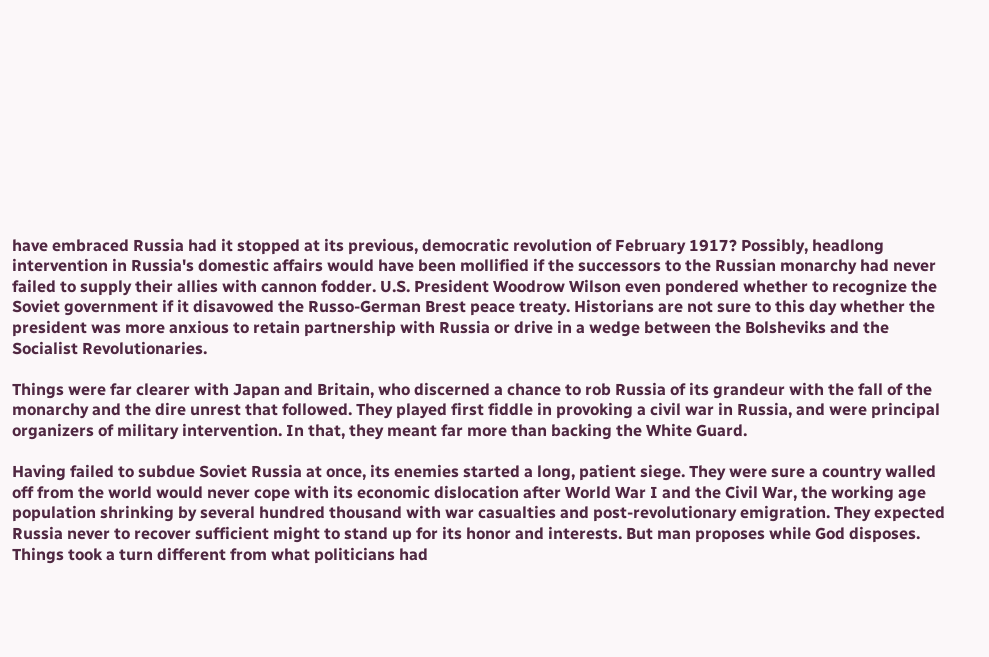have embraced Russia had it stopped at its previous, democratic revolution of February 1917? Possibly, headlong intervention in Russia's domestic affairs would have been mollified if the successors to the Russian monarchy had never failed to supply their allies with cannon fodder. U.S. President Woodrow Wilson even pondered whether to recognize the Soviet government if it disavowed the Russo-German Brest peace treaty. Historians are not sure to this day whether the president was more anxious to retain partnership with Russia or drive in a wedge between the Bolsheviks and the Socialist Revolutionaries.

Things were far clearer with Japan and Britain, who discerned a chance to rob Russia of its grandeur with the fall of the monarchy and the dire unrest that followed. They played first fiddle in provoking a civil war in Russia, and were principal organizers of military intervention. In that, they meant far more than backing the White Guard.

Having failed to subdue Soviet Russia at once, its enemies started a long, patient siege. They were sure a country walled off from the world would never cope with its economic dislocation after World War I and the Civil War, the working age population shrinking by several hundred thousand with war casualties and post-revolutionary emigration. They expected Russia never to recover sufficient might to stand up for its honor and interests. But man proposes while God disposes. Things took a turn different from what politicians had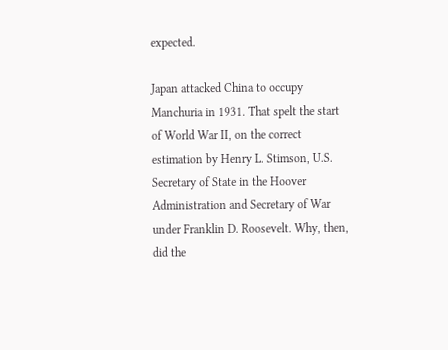expected.

Japan attacked China to occupy Manchuria in 1931. That spelt the start of World War II, on the correct estimation by Henry L. Stimson, U.S. Secretary of State in the Hoover Administration and Secretary of War under Franklin D. Roosevelt. Why, then, did the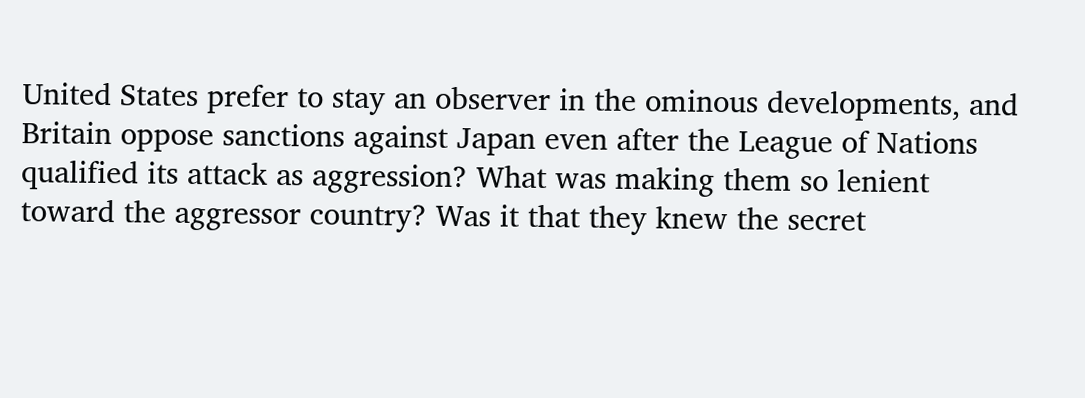United States prefer to stay an observer in the ominous developments, and Britain oppose sanctions against Japan even after the League of Nations qualified its attack as aggression? What was making them so lenient toward the aggressor country? Was it that they knew the secret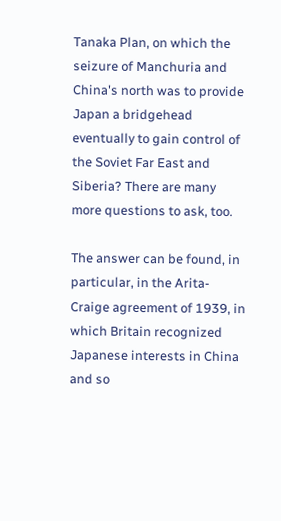Tanaka Plan, on which the seizure of Manchuria and China's north was to provide Japan a bridgehead eventually to gain control of the Soviet Far East and Siberia? There are many more questions to ask, too.

The answer can be found, in particular, in the Arita-Craige agreement of 1939, in which Britain recognized Japanese interests in China and so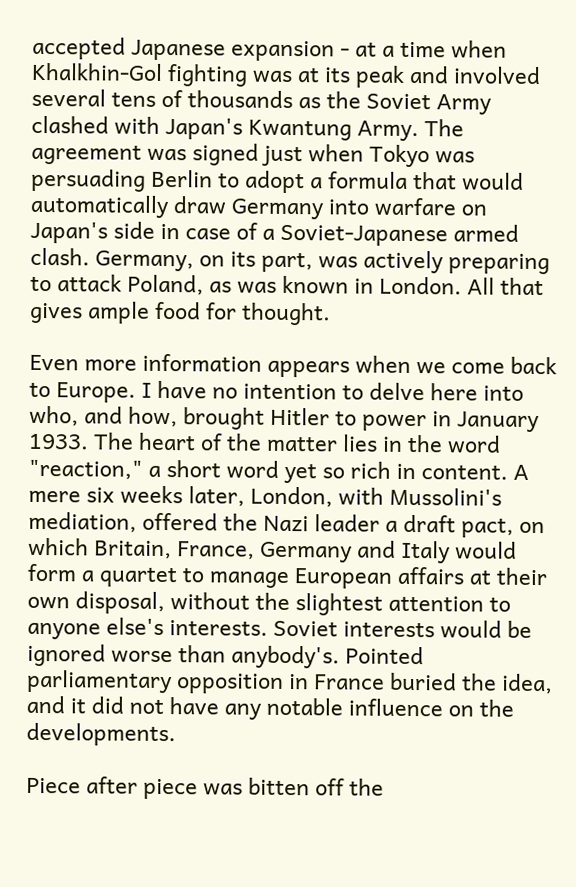accepted Japanese expansion - at a time when Khalkhin-Gol fighting was at its peak and involved several tens of thousands as the Soviet Army clashed with Japan's Kwantung Army. The agreement was signed just when Tokyo was persuading Berlin to adopt a formula that would automatically draw Germany into warfare on Japan's side in case of a Soviet-Japanese armed clash. Germany, on its part, was actively preparing to attack Poland, as was known in London. All that gives ample food for thought.

Even more information appears when we come back to Europe. I have no intention to delve here into who, and how, brought Hitler to power in January 1933. The heart of the matter lies in the word "reaction," a short word yet so rich in content. A mere six weeks later, London, with Mussolini's mediation, offered the Nazi leader a draft pact, on which Britain, France, Germany and Italy would form a quartet to manage European affairs at their own disposal, without the slightest attention to anyone else's interests. Soviet interests would be ignored worse than anybody's. Pointed parliamentary opposition in France buried the idea, and it did not have any notable influence on the developments.

Piece after piece was bitten off the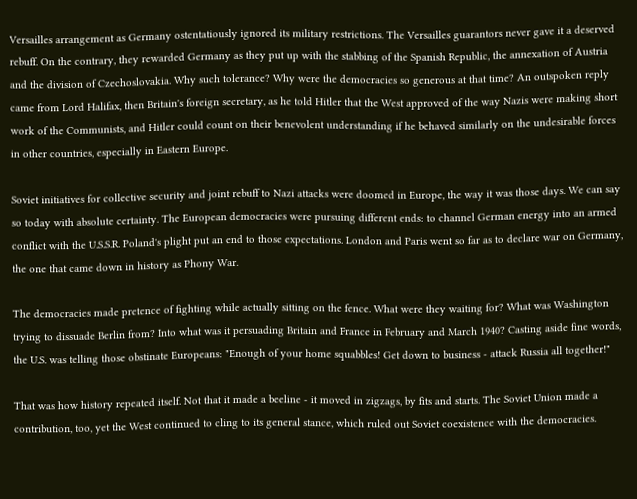Versailles arrangement as Germany ostentatiously ignored its military restrictions. The Versailles guarantors never gave it a deserved rebuff. On the contrary, they rewarded Germany as they put up with the stabbing of the Spanish Republic, the annexation of Austria and the division of Czechoslovakia. Why such tolerance? Why were the democracies so generous at that time? An outspoken reply came from Lord Halifax, then Britain's foreign secretary, as he told Hitler that the West approved of the way Nazis were making short work of the Communists, and Hitler could count on their benevolent understanding if he behaved similarly on the undesirable forces in other countries, especially in Eastern Europe.

Soviet initiatives for collective security and joint rebuff to Nazi attacks were doomed in Europe, the way it was those days. We can say so today with absolute certainty. The European democracies were pursuing different ends: to channel German energy into an armed conflict with the U.S.S.R. Poland's plight put an end to those expectations. London and Paris went so far as to declare war on Germany, the one that came down in history as Phony War.

The democracies made pretence of fighting while actually sitting on the fence. What were they waiting for? What was Washington trying to dissuade Berlin from? Into what was it persuading Britain and France in February and March 1940? Casting aside fine words, the U.S. was telling those obstinate Europeans: "Enough of your home squabbles! Get down to business - attack Russia all together!"

That was how history repeated itself. Not that it made a beeline - it moved in zigzags, by fits and starts. The Soviet Union made a contribution, too, yet the West continued to cling to its general stance, which ruled out Soviet coexistence with the democracies.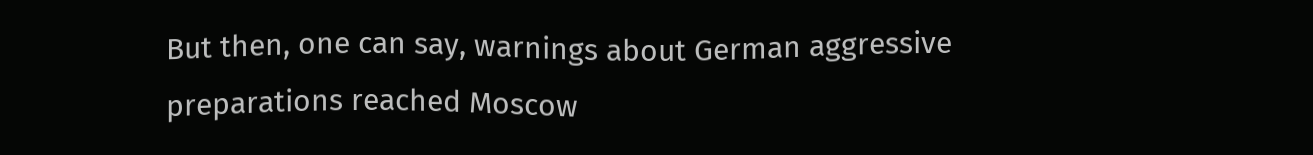But then, one can say, warnings about German aggressive preparations reached Moscow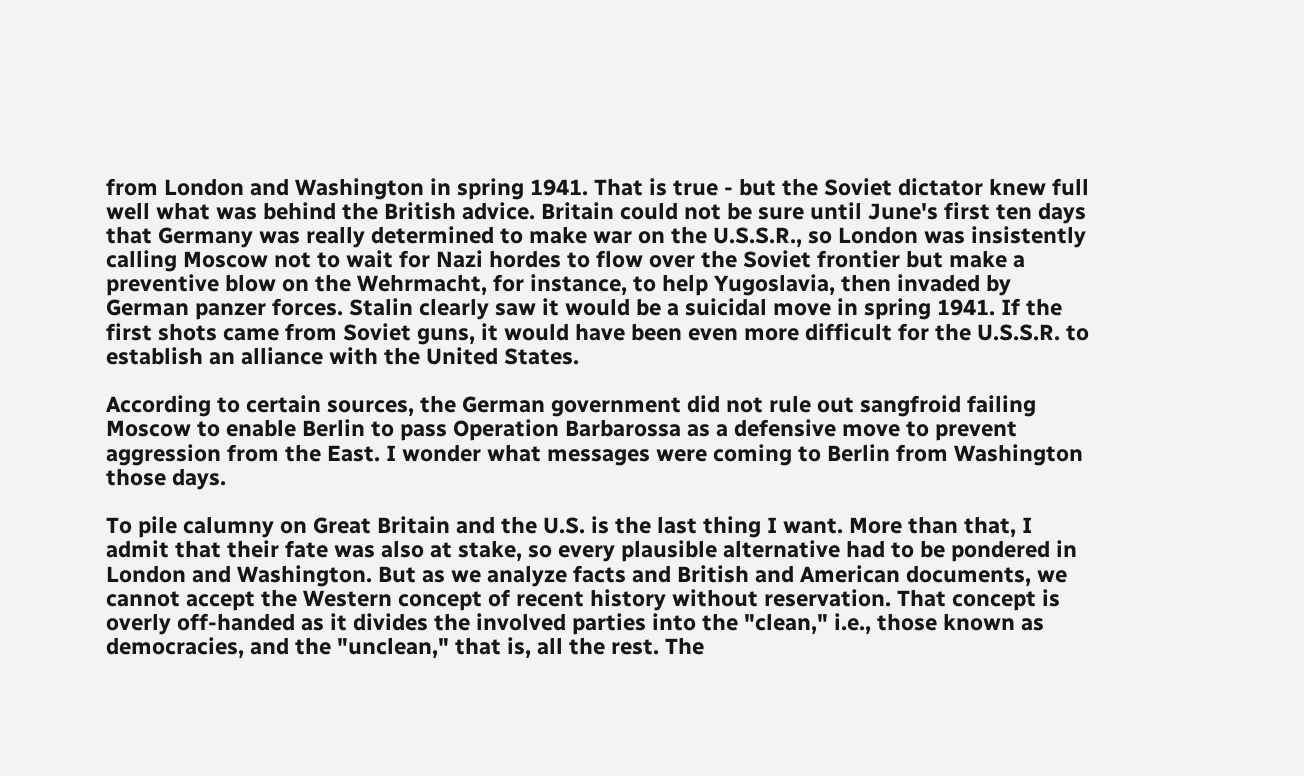from London and Washington in spring 1941. That is true - but the Soviet dictator knew full well what was behind the British advice. Britain could not be sure until June's first ten days that Germany was really determined to make war on the U.S.S.R., so London was insistently calling Moscow not to wait for Nazi hordes to flow over the Soviet frontier but make a preventive blow on the Wehrmacht, for instance, to help Yugoslavia, then invaded by German panzer forces. Stalin clearly saw it would be a suicidal move in spring 1941. If the first shots came from Soviet guns, it would have been even more difficult for the U.S.S.R. to establish an alliance with the United States.

According to certain sources, the German government did not rule out sangfroid failing Moscow to enable Berlin to pass Operation Barbarossa as a defensive move to prevent aggression from the East. I wonder what messages were coming to Berlin from Washington those days.

To pile calumny on Great Britain and the U.S. is the last thing I want. More than that, I admit that their fate was also at stake, so every plausible alternative had to be pondered in London and Washington. But as we analyze facts and British and American documents, we cannot accept the Western concept of recent history without reservation. That concept is overly off-handed as it divides the involved parties into the "clean," i.e., those known as democracies, and the "unclean," that is, all the rest. The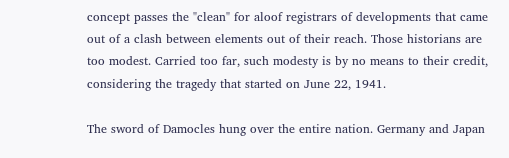concept passes the "clean" for aloof registrars of developments that came out of a clash between elements out of their reach. Those historians are too modest. Carried too far, such modesty is by no means to their credit, considering the tragedy that started on June 22, 1941.

The sword of Damocles hung over the entire nation. Germany and Japan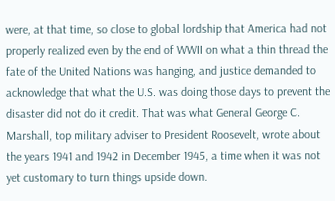were, at that time, so close to global lordship that America had not properly realized even by the end of WWII on what a thin thread the fate of the United Nations was hanging, and justice demanded to acknowledge that what the U.S. was doing those days to prevent the disaster did not do it credit. That was what General George C. Marshall, top military adviser to President Roosevelt, wrote about the years 1941 and 1942 in December 1945, a time when it was not yet customary to turn things upside down.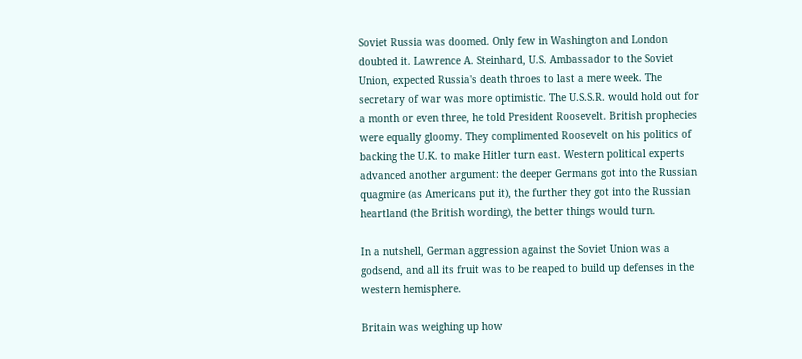Soviet Russia was doomed. Only few in Washington and London doubted it. Lawrence A. Steinhard, U.S. Ambassador to the Soviet Union, expected Russia's death throes to last a mere week. The secretary of war was more optimistic. The U.S.S.R. would hold out for a month or even three, he told President Roosevelt. British prophecies were equally gloomy. They complimented Roosevelt on his politics of backing the U.K. to make Hitler turn east. Western political experts advanced another argument: the deeper Germans got into the Russian quagmire (as Americans put it), the further they got into the Russian heartland (the British wording), the better things would turn.

In a nutshell, German aggression against the Soviet Union was a godsend, and all its fruit was to be reaped to build up defenses in the western hemisphere.

Britain was weighing up how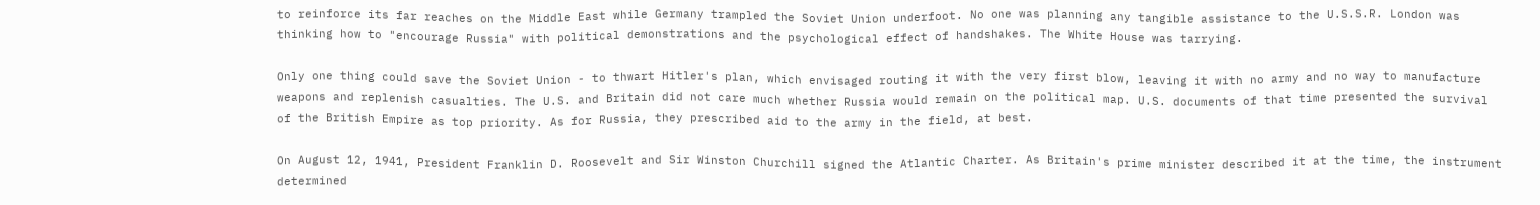to reinforce its far reaches on the Middle East while Germany trampled the Soviet Union underfoot. No one was planning any tangible assistance to the U.S.S.R. London was thinking how to "encourage Russia" with political demonstrations and the psychological effect of handshakes. The White House was tarrying.

Only one thing could save the Soviet Union - to thwart Hitler's plan, which envisaged routing it with the very first blow, leaving it with no army and no way to manufacture weapons and replenish casualties. The U.S. and Britain did not care much whether Russia would remain on the political map. U.S. documents of that time presented the survival of the British Empire as top priority. As for Russia, they prescribed aid to the army in the field, at best.

On August 12, 1941, President Franklin D. Roosevelt and Sir Winston Churchill signed the Atlantic Charter. As Britain's prime minister described it at the time, the instrument determined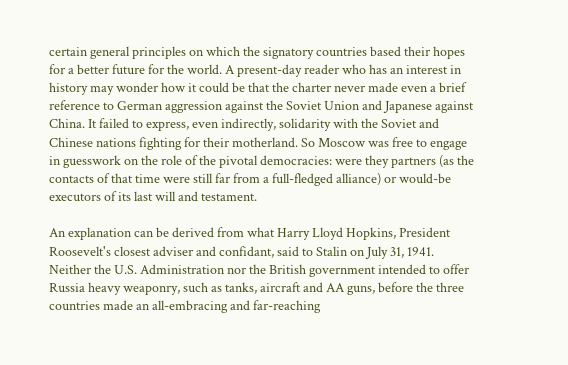certain general principles on which the signatory countries based their hopes for a better future for the world. A present-day reader who has an interest in history may wonder how it could be that the charter never made even a brief reference to German aggression against the Soviet Union and Japanese against China. It failed to express, even indirectly, solidarity with the Soviet and Chinese nations fighting for their motherland. So Moscow was free to engage in guesswork on the role of the pivotal democracies: were they partners (as the contacts of that time were still far from a full-fledged alliance) or would-be executors of its last will and testament.

An explanation can be derived from what Harry Lloyd Hopkins, President Roosevelt's closest adviser and confidant, said to Stalin on July 31, 1941. Neither the U.S. Administration nor the British government intended to offer Russia heavy weaponry, such as tanks, aircraft and AA guns, before the three countries made an all-embracing and far-reaching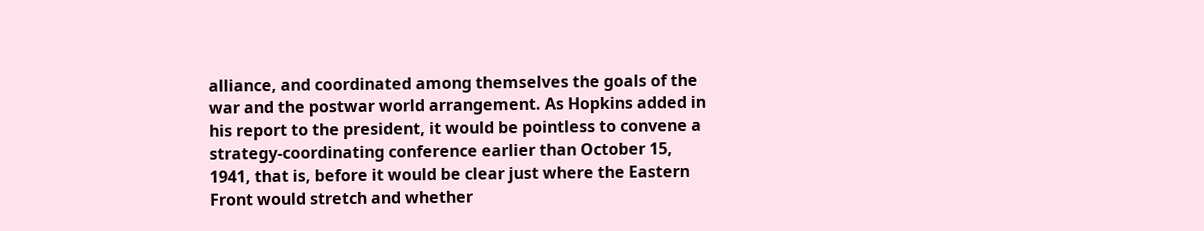alliance, and coordinated among themselves the goals of the war and the postwar world arrangement. As Hopkins added in his report to the president, it would be pointless to convene a strategy-coordinating conference earlier than October 15, 1941, that is, before it would be clear just where the Eastern Front would stretch and whether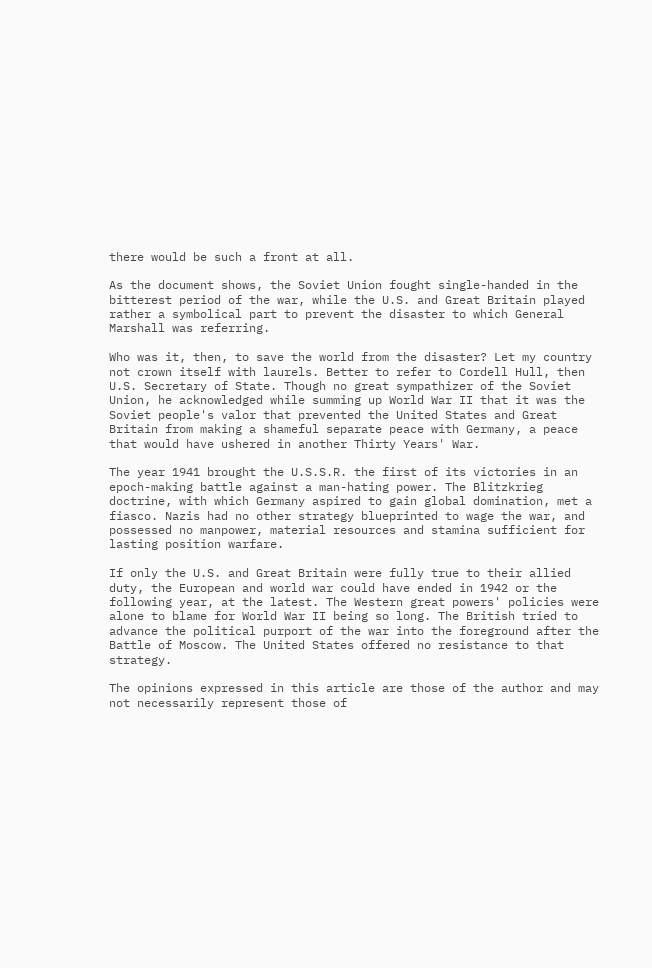there would be such a front at all.

As the document shows, the Soviet Union fought single-handed in the bitterest period of the war, while the U.S. and Great Britain played rather a symbolical part to prevent the disaster to which General Marshall was referring.

Who was it, then, to save the world from the disaster? Let my country not crown itself with laurels. Better to refer to Cordell Hull, then U.S. Secretary of State. Though no great sympathizer of the Soviet Union, he acknowledged while summing up World War II that it was the Soviet people's valor that prevented the United States and Great Britain from making a shameful separate peace with Germany, a peace that would have ushered in another Thirty Years' War.

The year 1941 brought the U.S.S.R. the first of its victories in an epoch-making battle against a man-hating power. The Blitzkrieg doctrine, with which Germany aspired to gain global domination, met a fiasco. Nazis had no other strategy blueprinted to wage the war, and possessed no manpower, material resources and stamina sufficient for lasting position warfare.

If only the U.S. and Great Britain were fully true to their allied duty, the European and world war could have ended in 1942 or the following year, at the latest. The Western great powers' policies were alone to blame for World War II being so long. The British tried to advance the political purport of the war into the foreground after the Battle of Moscow. The United States offered no resistance to that strategy.

The opinions expressed in this article are those of the author and may not necessarily represent those of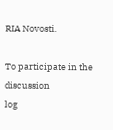RIA Novosti.

To participate in the discussion
log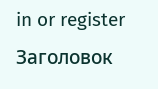in or register
Заголовок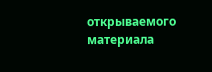открываемого материала